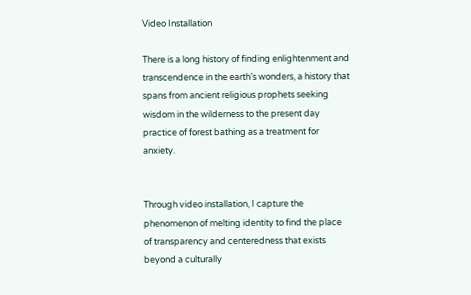Video Installation

There is a long history of finding enlightenment and transcendence in the earth’s wonders, a history that spans from ancient religious prophets seeking wisdom in the wilderness to the present day practice of forest bathing as a treatment for anxiety.


Through video installation, I capture the phenomenon of melting identity to find the place of transparency and centeredness that exists beyond a culturally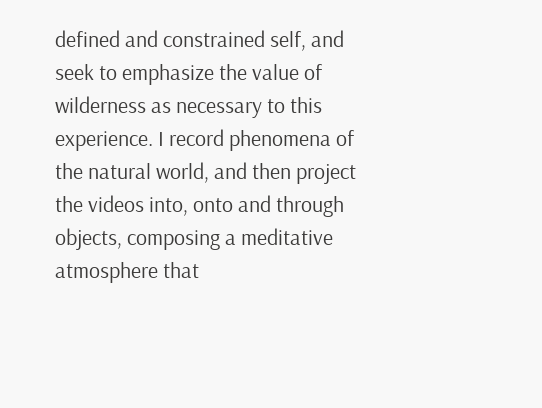defined and constrained self, and seek to emphasize the value of wilderness as necessary to this experience. I record phenomena of the natural world, and then project the videos into, onto and through objects, composing a meditative atmosphere that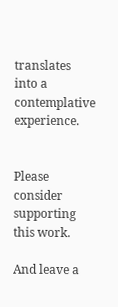translates into a contemplative experience.


Please consider supporting this work.

And leave a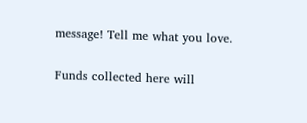message! Tell me what you love.

Funds collected here will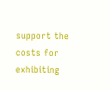support the costs for exhibiting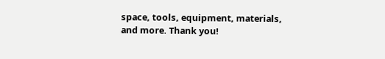space, tools, equipment, materials, and more. Thank you!